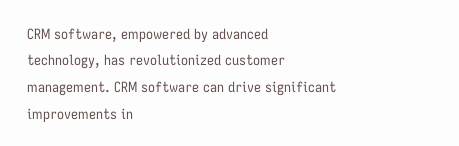CRM software, empowered by advanced technology, has revolutionized customer management. CRM software can drive significant improvements in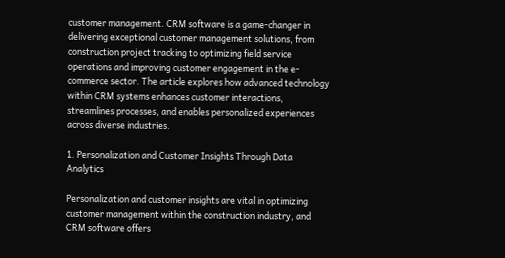customer management. CRM software is a game-changer in delivering exceptional customer management solutions, from construction project tracking to optimizing field service operations and improving customer engagement in the e-commerce sector. The article explores how advanced technology within CRM systems enhances customer interactions, streamlines processes, and enables personalized experiences across diverse industries.

1. Personalization and Customer Insights Through Data Analytics

Personalization and customer insights are vital in optimizing customer management within the construction industry, and CRM software offers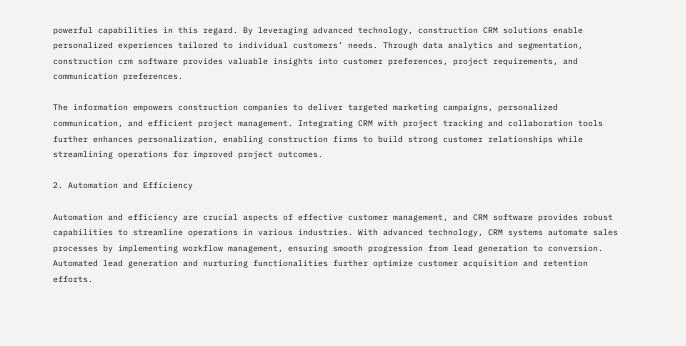powerful capabilities in this regard. By leveraging advanced technology, construction CRM solutions enable personalized experiences tailored to individual customers’ needs. Through data analytics and segmentation, construction crm software provides valuable insights into customer preferences, project requirements, and communication preferences.

The information empowers construction companies to deliver targeted marketing campaigns, personalized communication, and efficient project management. Integrating CRM with project tracking and collaboration tools further enhances personalization, enabling construction firms to build strong customer relationships while streamlining operations for improved project outcomes.

2. Automation and Efficiency

Automation and efficiency are crucial aspects of effective customer management, and CRM software provides robust capabilities to streamline operations in various industries. With advanced technology, CRM systems automate sales processes by implementing workflow management, ensuring smooth progression from lead generation to conversion. Automated lead generation and nurturing functionalities further optimize customer acquisition and retention efforts.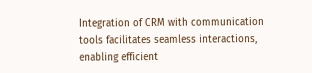Integration of CRM with communication tools facilitates seamless interactions, enabling efficient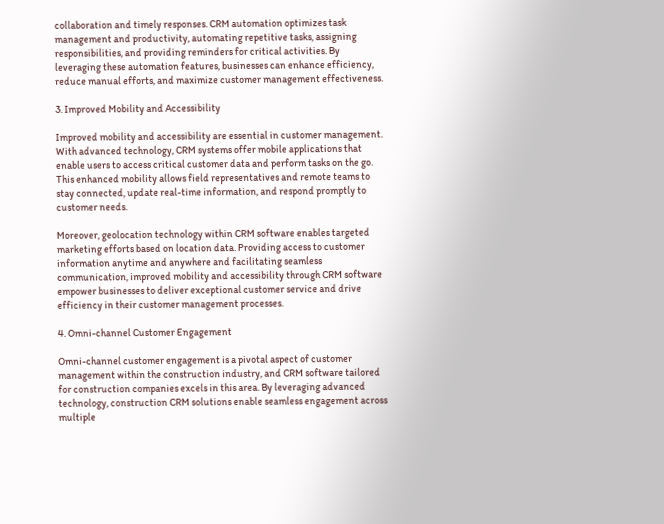collaboration and timely responses. CRM automation optimizes task management and productivity, automating repetitive tasks, assigning responsibilities, and providing reminders for critical activities. By leveraging these automation features, businesses can enhance efficiency, reduce manual efforts, and maximize customer management effectiveness.

3. Improved Mobility and Accessibility

Improved mobility and accessibility are essential in customer management. With advanced technology, CRM systems offer mobile applications that enable users to access critical customer data and perform tasks on the go. This enhanced mobility allows field representatives and remote teams to stay connected, update real-time information, and respond promptly to customer needs.

Moreover, geolocation technology within CRM software enables targeted marketing efforts based on location data. Providing access to customer information anytime and anywhere and facilitating seamless communication, improved mobility and accessibility through CRM software empower businesses to deliver exceptional customer service and drive efficiency in their customer management processes.

4. Omni-channel Customer Engagement

Omni-channel customer engagement is a pivotal aspect of customer management within the construction industry, and CRM software tailored for construction companies excels in this area. By leveraging advanced technology, construction CRM solutions enable seamless engagement across multiple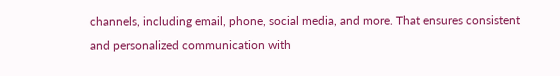channels, including email, phone, social media, and more. That ensures consistent and personalized communication with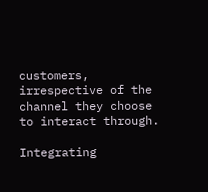customers, irrespective of the channel they choose to interact through.

Integrating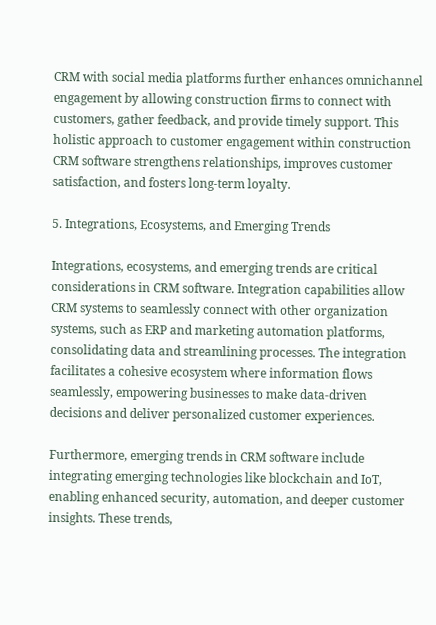CRM with social media platforms further enhances omnichannel engagement by allowing construction firms to connect with customers, gather feedback, and provide timely support. This holistic approach to customer engagement within construction CRM software strengthens relationships, improves customer satisfaction, and fosters long-term loyalty.

5. Integrations, Ecosystems, and Emerging Trends

Integrations, ecosystems, and emerging trends are critical considerations in CRM software. Integration capabilities allow CRM systems to seamlessly connect with other organization systems, such as ERP and marketing automation platforms, consolidating data and streamlining processes. The integration facilitates a cohesive ecosystem where information flows seamlessly, empowering businesses to make data-driven decisions and deliver personalized customer experiences.

Furthermore, emerging trends in CRM software include integrating emerging technologies like blockchain and IoT, enabling enhanced security, automation, and deeper customer insights. These trends,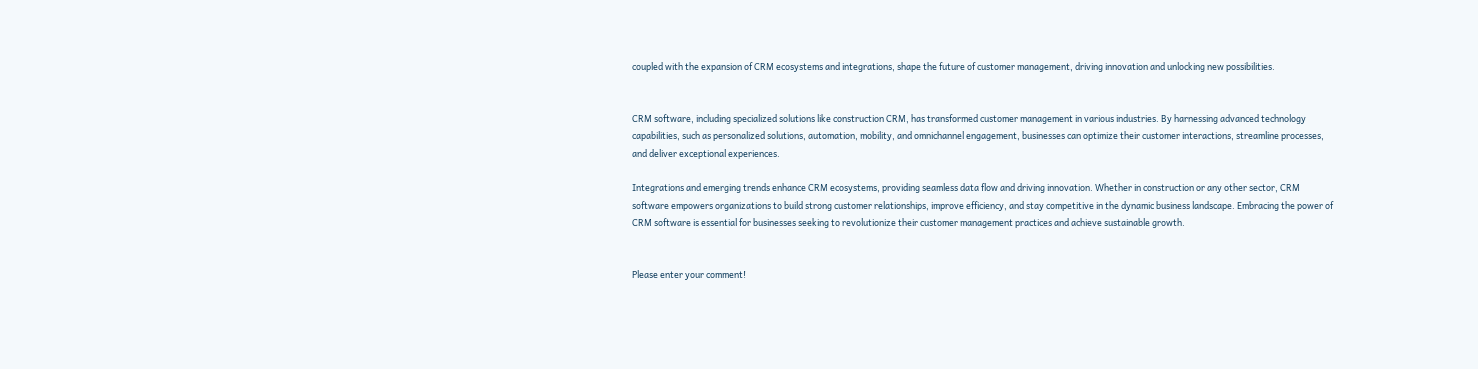coupled with the expansion of CRM ecosystems and integrations, shape the future of customer management, driving innovation and unlocking new possibilities.


CRM software, including specialized solutions like construction CRM, has transformed customer management in various industries. By harnessing advanced technology capabilities, such as personalized solutions, automation, mobility, and omnichannel engagement, businesses can optimize their customer interactions, streamline processes, and deliver exceptional experiences.

Integrations and emerging trends enhance CRM ecosystems, providing seamless data flow and driving innovation. Whether in construction or any other sector, CRM software empowers organizations to build strong customer relationships, improve efficiency, and stay competitive in the dynamic business landscape. Embracing the power of CRM software is essential for businesses seeking to revolutionize their customer management practices and achieve sustainable growth.


Please enter your comment!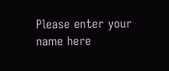Please enter your name here